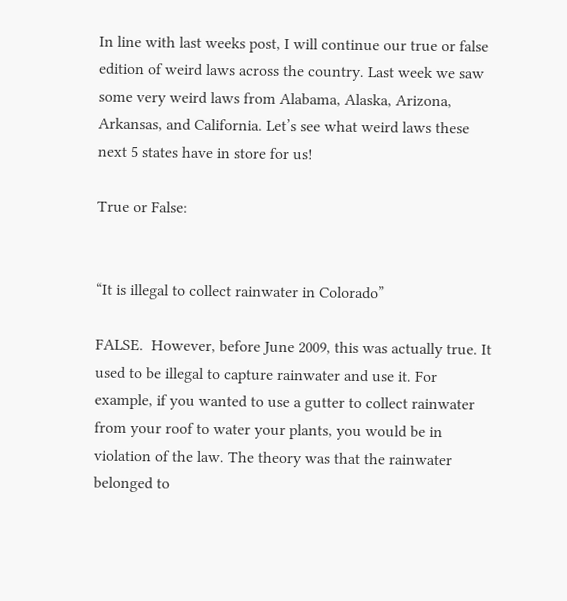In line with last weeks post, I will continue our true or false edition of weird laws across the country. Last week we saw some very weird laws from Alabama, Alaska, Arizona, Arkansas, and California. Let’s see what weird laws these next 5 states have in store for us!

True or False:


“It is illegal to collect rainwater in Colorado”

FALSE.  However, before June 2009, this was actually true. It used to be illegal to capture rainwater and use it. For example, if you wanted to use a gutter to collect rainwater from your roof to water your plants, you would be in violation of the law. The theory was that the rainwater belonged to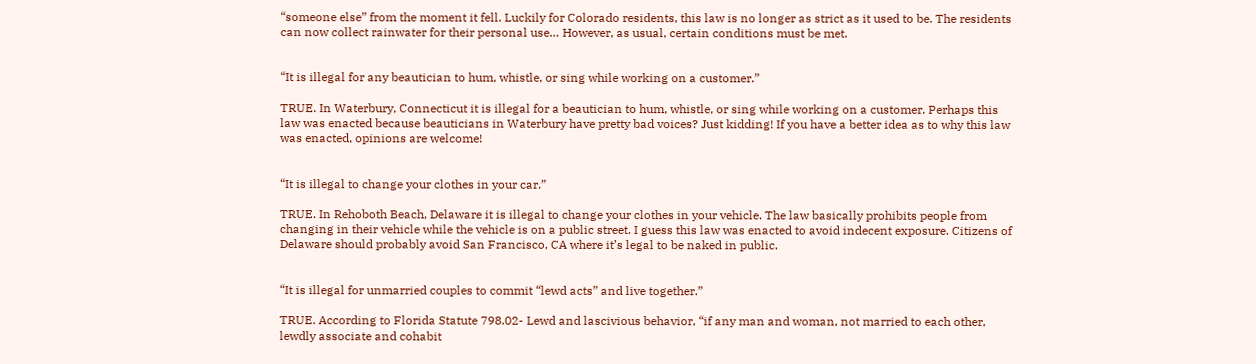“someone else” from the moment it fell. Luckily for Colorado residents, this law is no longer as strict as it used to be. The residents can now collect rainwater for their personal use… However, as usual, certain conditions must be met.


“It is illegal for any beautician to hum, whistle, or sing while working on a customer.”

TRUE. In Waterbury, Connecticut it is illegal for a beautician to hum, whistle, or sing while working on a customer. Perhaps this law was enacted because beauticians in Waterbury have pretty bad voices? Just kidding! If you have a better idea as to why this law was enacted, opinions are welcome!


“It is illegal to change your clothes in your car.”

TRUE. In Rehoboth Beach, Delaware it is illegal to change your clothes in your vehicle. The law basically prohibits people from changing in their vehicle while the vehicle is on a public street. I guess this law was enacted to avoid indecent exposure. Citizens of Delaware should probably avoid San Francisco, CA where it’s legal to be naked in public.


“It is illegal for unmarried couples to commit “lewd acts” and live together.”

TRUE. According to Florida Statute 798.02- Lewd and lascivious behavior, “if any man and woman, not married to each other, lewdly associate and cohabit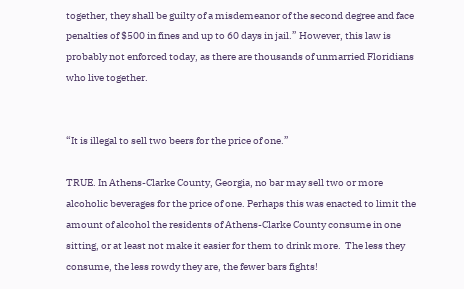together, they shall be guilty of a misdemeanor of the second degree and face penalties of $500 in fines and up to 60 days in jail.” However, this law is probably not enforced today, as there are thousands of unmarried Floridians who live together.


“It is illegal to sell two beers for the price of one.”

TRUE. In Athens-Clarke County, Georgia, no bar may sell two or more alcoholic beverages for the price of one. Perhaps this was enacted to limit the amount of alcohol the residents of Athens-Clarke County consume in one sitting, or at least not make it easier for them to drink more.  The less they consume, the less rowdy they are, the fewer bars fights!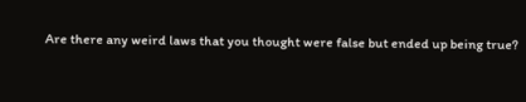Are there any weird laws that you thought were false but ended up being true?